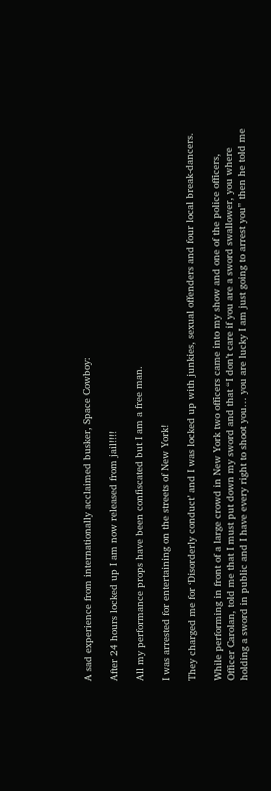A sad experience from internationally acclaimed busker, Space Cowboy:

After 24 hours locked up I am now released from jail!!!!

All my performance props have been confiscated but I am a free man.

I was arrested for entertaining on the streets of New York!

They charged me for ‘Disorderly conduct’ and I was locked up with junkies, sexual offenders and four local break-dancers.

While performing in front of a large crowd in New York two officers came into my show and one of the police officers, Officer Carolan, told me that I must put down my sword and that “I don’t care if you are a sword swallower, you where holding a sword in public and I have every right to shoot you… you are lucky I am just going to arrest you” then he told me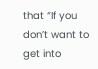that “If you don’t want to get into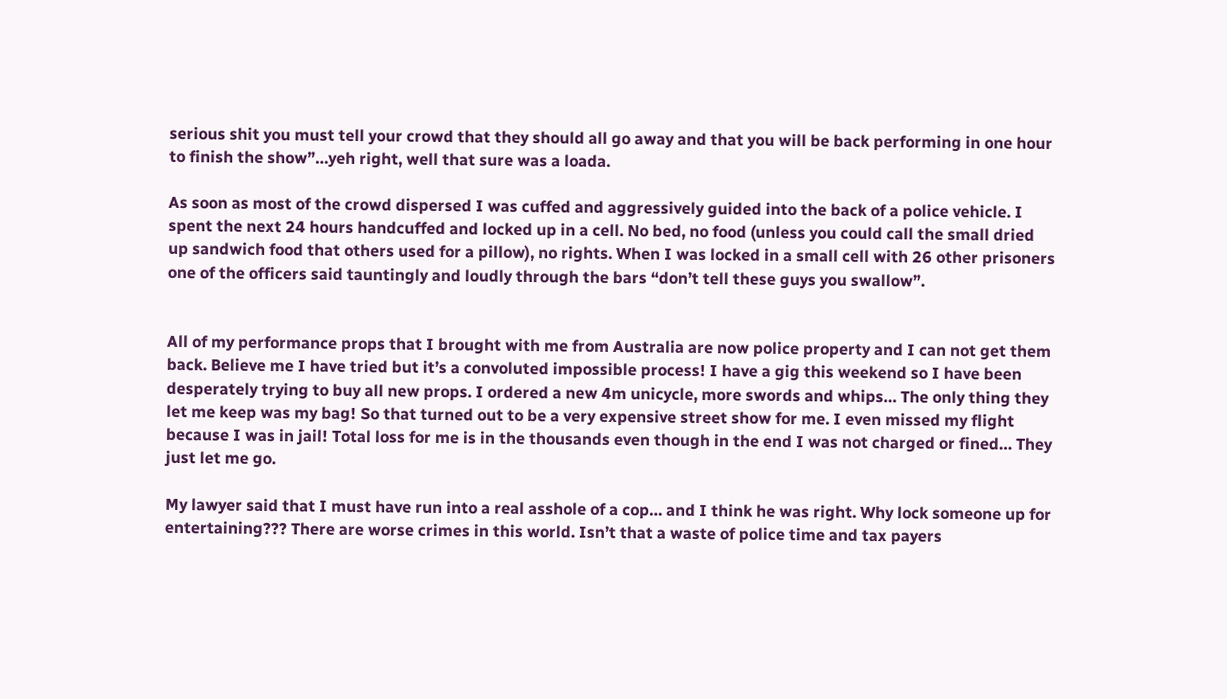serious shit you must tell your crowd that they should all go away and that you will be back performing in one hour to finish the show”…yeh right, well that sure was a loada.

As soon as most of the crowd dispersed I was cuffed and aggressively guided into the back of a police vehicle. I spent the next 24 hours handcuffed and locked up in a cell. No bed, no food (unless you could call the small dried up sandwich food that others used for a pillow), no rights. When I was locked in a small cell with 26 other prisoners one of the officers said tauntingly and loudly through the bars “don’t tell these guys you swallow”.


All of my performance props that I brought with me from Australia are now police property and I can not get them back. Believe me I have tried but it’s a convoluted impossible process! I have a gig this weekend so I have been desperately trying to buy all new props. I ordered a new 4m unicycle, more swords and whips… The only thing they let me keep was my bag! So that turned out to be a very expensive street show for me. I even missed my flight because I was in jail! Total loss for me is in the thousands even though in the end I was not charged or fined… They just let me go.

My lawyer said that I must have run into a real asshole of a cop… and I think he was right. Why lock someone up for entertaining??? There are worse crimes in this world. Isn’t that a waste of police time and tax payers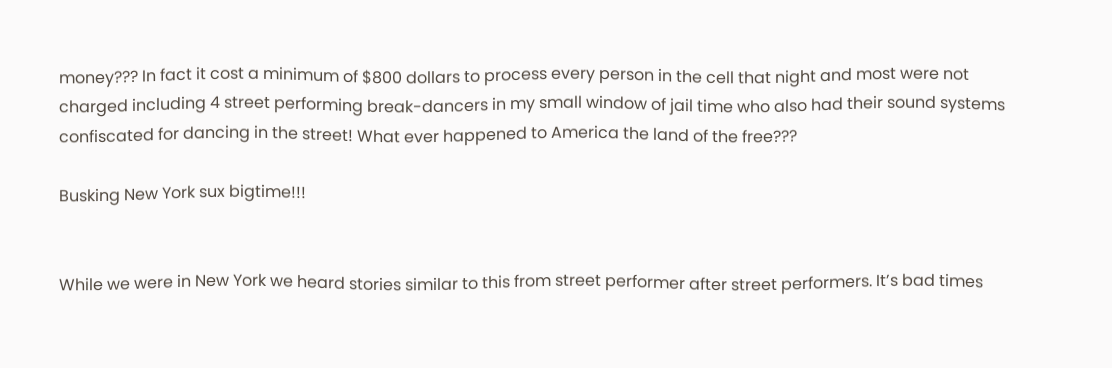money??? In fact it cost a minimum of $800 dollars to process every person in the cell that night and most were not charged including 4 street performing break-dancers in my small window of jail time who also had their sound systems confiscated for dancing in the street! What ever happened to America the land of the free???

Busking New York sux bigtime!!!


While we were in New York we heard stories similar to this from street performer after street performers. It’s bad times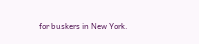for buskers in New York.